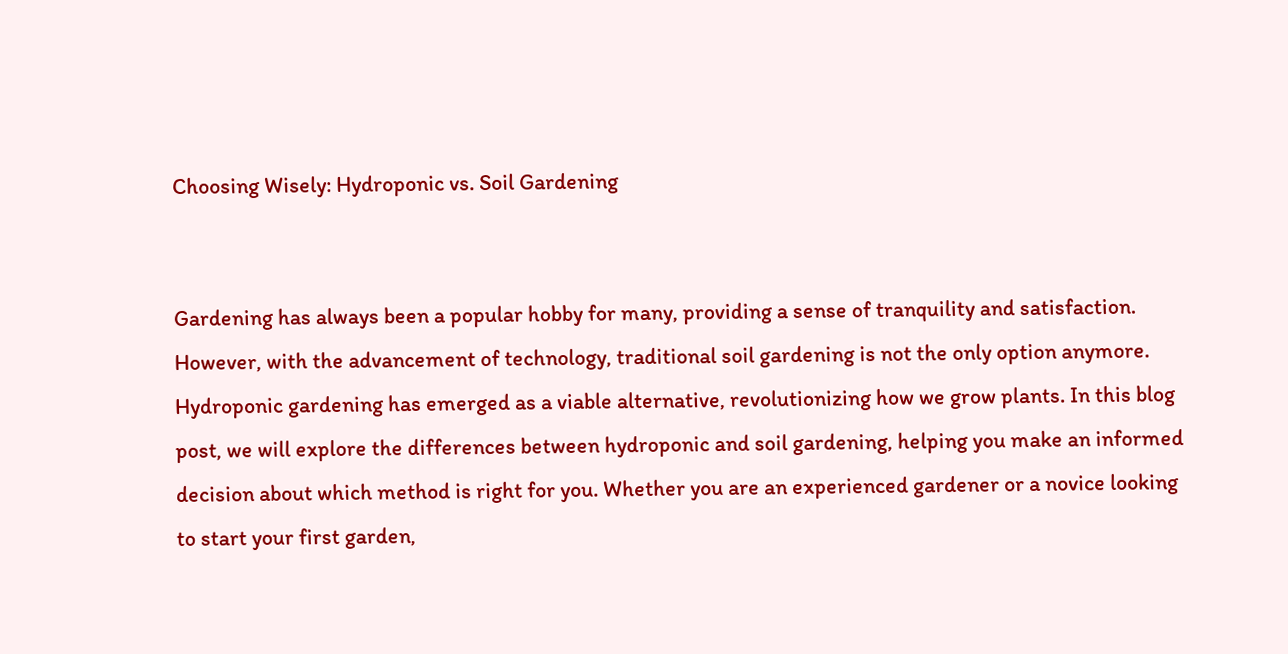Choosing Wisely: Hydroponic vs. Soil Gardening


Gardening has always been a popular hobby for many, providing a sense of tranquility and satisfaction. However, with the advancement of technology, traditional soil gardening is not the only option anymore. Hydroponic gardening has emerged as a viable alternative, revolutionizing how we grow plants. In this blog post, we will explore the differences between hydroponic and soil gardening, helping you make an informed decision about which method is right for you. Whether you are an experienced gardener or a novice looking to start your first garden,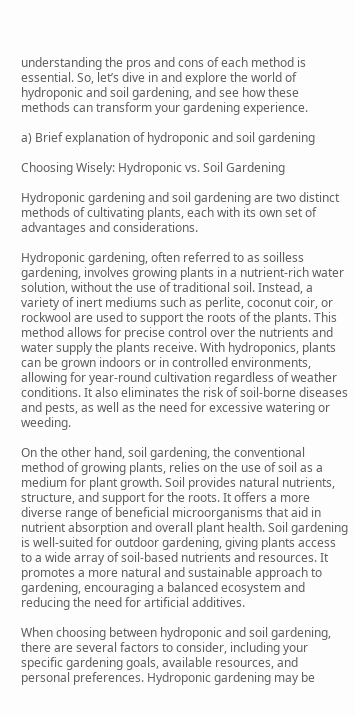understanding the pros and cons of each method is essential. So, let’s dive in and explore the world of hydroponic and soil gardening, and see how these methods can transform your gardening experience.

a) Brief explanation of hydroponic and soil gardening

Choosing Wisely: Hydroponic vs. Soil Gardening

Hydroponic gardening and soil gardening are two distinct methods of cultivating plants, each with its own set of advantages and considerations.

Hydroponic gardening, often referred to as soilless gardening, involves growing plants in a nutrient-rich water solution, without the use of traditional soil. Instead, a variety of inert mediums such as perlite, coconut coir, or rockwool are used to support the roots of the plants. This method allows for precise control over the nutrients and water supply the plants receive. With hydroponics, plants can be grown indoors or in controlled environments, allowing for year-round cultivation regardless of weather conditions. It also eliminates the risk of soil-borne diseases and pests, as well as the need for excessive watering or weeding.

On the other hand, soil gardening, the conventional method of growing plants, relies on the use of soil as a medium for plant growth. Soil provides natural nutrients, structure, and support for the roots. It offers a more diverse range of beneficial microorganisms that aid in nutrient absorption and overall plant health. Soil gardening is well-suited for outdoor gardening, giving plants access to a wide array of soil-based nutrients and resources. It promotes a more natural and sustainable approach to gardening, encouraging a balanced ecosystem and reducing the need for artificial additives.

When choosing between hydroponic and soil gardening, there are several factors to consider, including your specific gardening goals, available resources, and personal preferences. Hydroponic gardening may be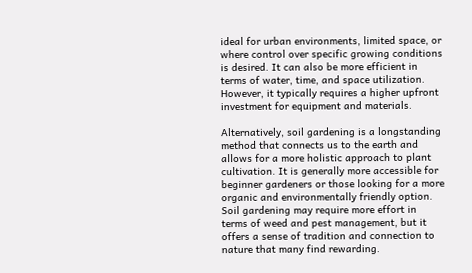ideal for urban environments, limited space, or where control over specific growing conditions is desired. It can also be more efficient in terms of water, time, and space utilization. However, it typically requires a higher upfront investment for equipment and materials.

Alternatively, soil gardening is a longstanding method that connects us to the earth and allows for a more holistic approach to plant cultivation. It is generally more accessible for beginner gardeners or those looking for a more organic and environmentally friendly option. Soil gardening may require more effort in terms of weed and pest management, but it offers a sense of tradition and connection to nature that many find rewarding.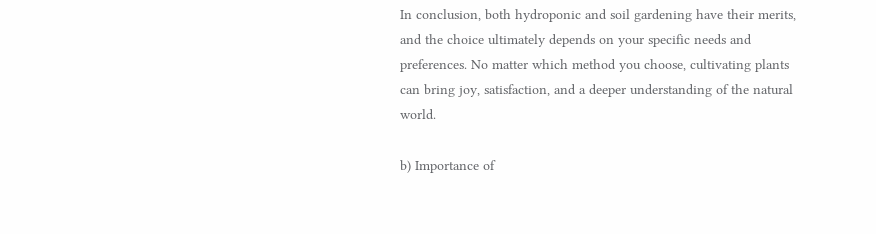In conclusion, both hydroponic and soil gardening have their merits, and the choice ultimately depends on your specific needs and preferences. No matter which method you choose, cultivating plants can bring joy, satisfaction, and a deeper understanding of the natural world.

b) Importance of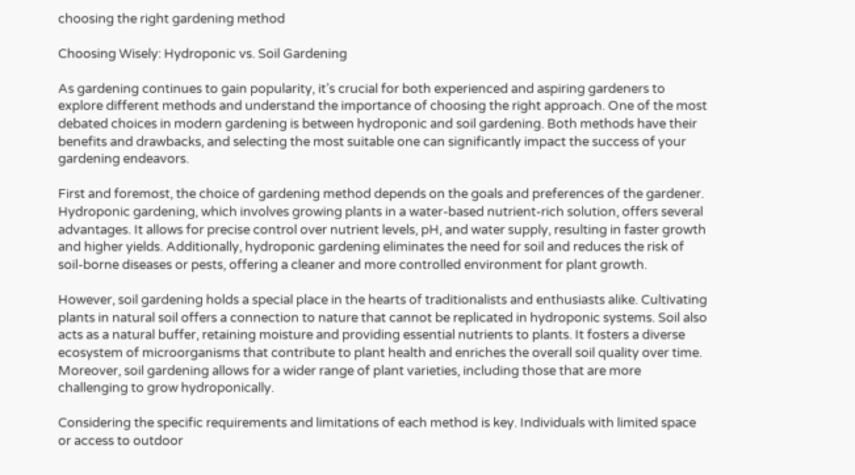choosing the right gardening method

Choosing Wisely: Hydroponic vs. Soil Gardening

As gardening continues to gain popularity, it’s crucial for both experienced and aspiring gardeners to explore different methods and understand the importance of choosing the right approach. One of the most debated choices in modern gardening is between hydroponic and soil gardening. Both methods have their benefits and drawbacks, and selecting the most suitable one can significantly impact the success of your gardening endeavors.

First and foremost, the choice of gardening method depends on the goals and preferences of the gardener. Hydroponic gardening, which involves growing plants in a water-based nutrient-rich solution, offers several advantages. It allows for precise control over nutrient levels, pH, and water supply, resulting in faster growth and higher yields. Additionally, hydroponic gardening eliminates the need for soil and reduces the risk of soil-borne diseases or pests, offering a cleaner and more controlled environment for plant growth.

However, soil gardening holds a special place in the hearts of traditionalists and enthusiasts alike. Cultivating plants in natural soil offers a connection to nature that cannot be replicated in hydroponic systems. Soil also acts as a natural buffer, retaining moisture and providing essential nutrients to plants. It fosters a diverse ecosystem of microorganisms that contribute to plant health and enriches the overall soil quality over time. Moreover, soil gardening allows for a wider range of plant varieties, including those that are more challenging to grow hydroponically.

Considering the specific requirements and limitations of each method is key. Individuals with limited space or access to outdoor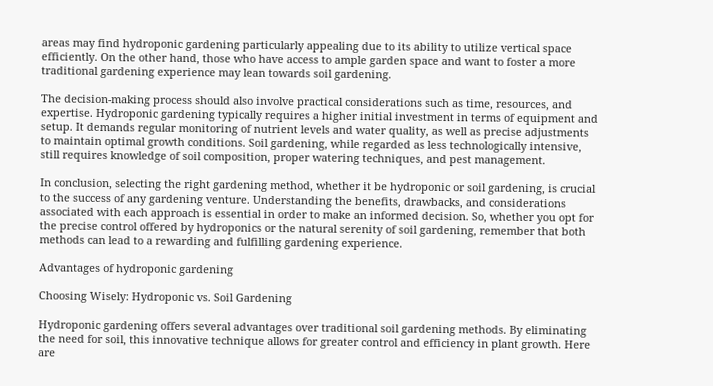areas may find hydroponic gardening particularly appealing due to its ability to utilize vertical space efficiently. On the other hand, those who have access to ample garden space and want to foster a more traditional gardening experience may lean towards soil gardening.

The decision-making process should also involve practical considerations such as time, resources, and expertise. Hydroponic gardening typically requires a higher initial investment in terms of equipment and setup. It demands regular monitoring of nutrient levels and water quality, as well as precise adjustments to maintain optimal growth conditions. Soil gardening, while regarded as less technologically intensive, still requires knowledge of soil composition, proper watering techniques, and pest management.

In conclusion, selecting the right gardening method, whether it be hydroponic or soil gardening, is crucial to the success of any gardening venture. Understanding the benefits, drawbacks, and considerations associated with each approach is essential in order to make an informed decision. So, whether you opt for the precise control offered by hydroponics or the natural serenity of soil gardening, remember that both methods can lead to a rewarding and fulfilling gardening experience.

Advantages of hydroponic gardening

Choosing Wisely: Hydroponic vs. Soil Gardening

Hydroponic gardening offers several advantages over traditional soil gardening methods. By eliminating the need for soil, this innovative technique allows for greater control and efficiency in plant growth. Here are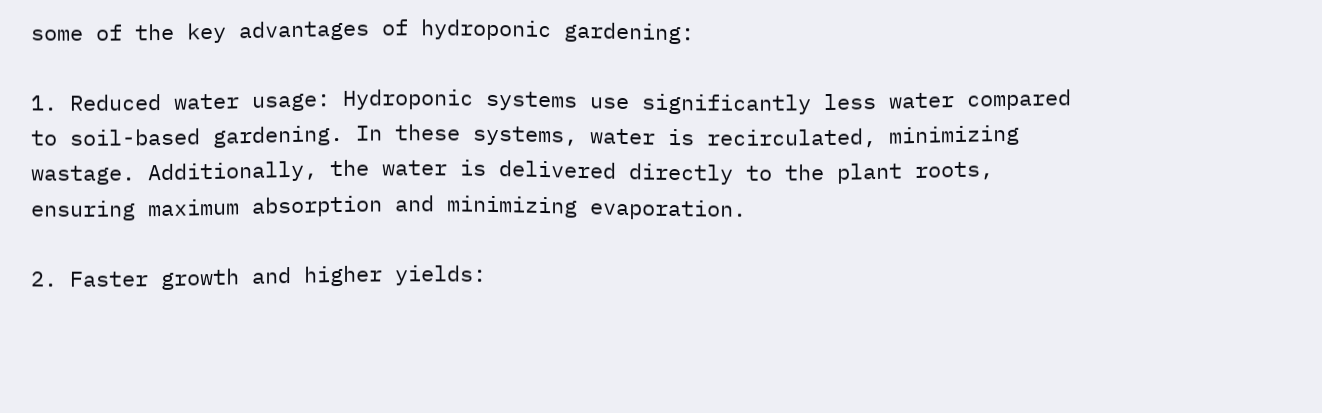some of the key advantages of hydroponic gardening:

1. Reduced water usage: Hydroponic systems use significantly less water compared to soil-based gardening. In these systems, water is recirculated, minimizing wastage. Additionally, the water is delivered directly to the plant roots, ensuring maximum absorption and minimizing evaporation.

2. Faster growth and higher yields: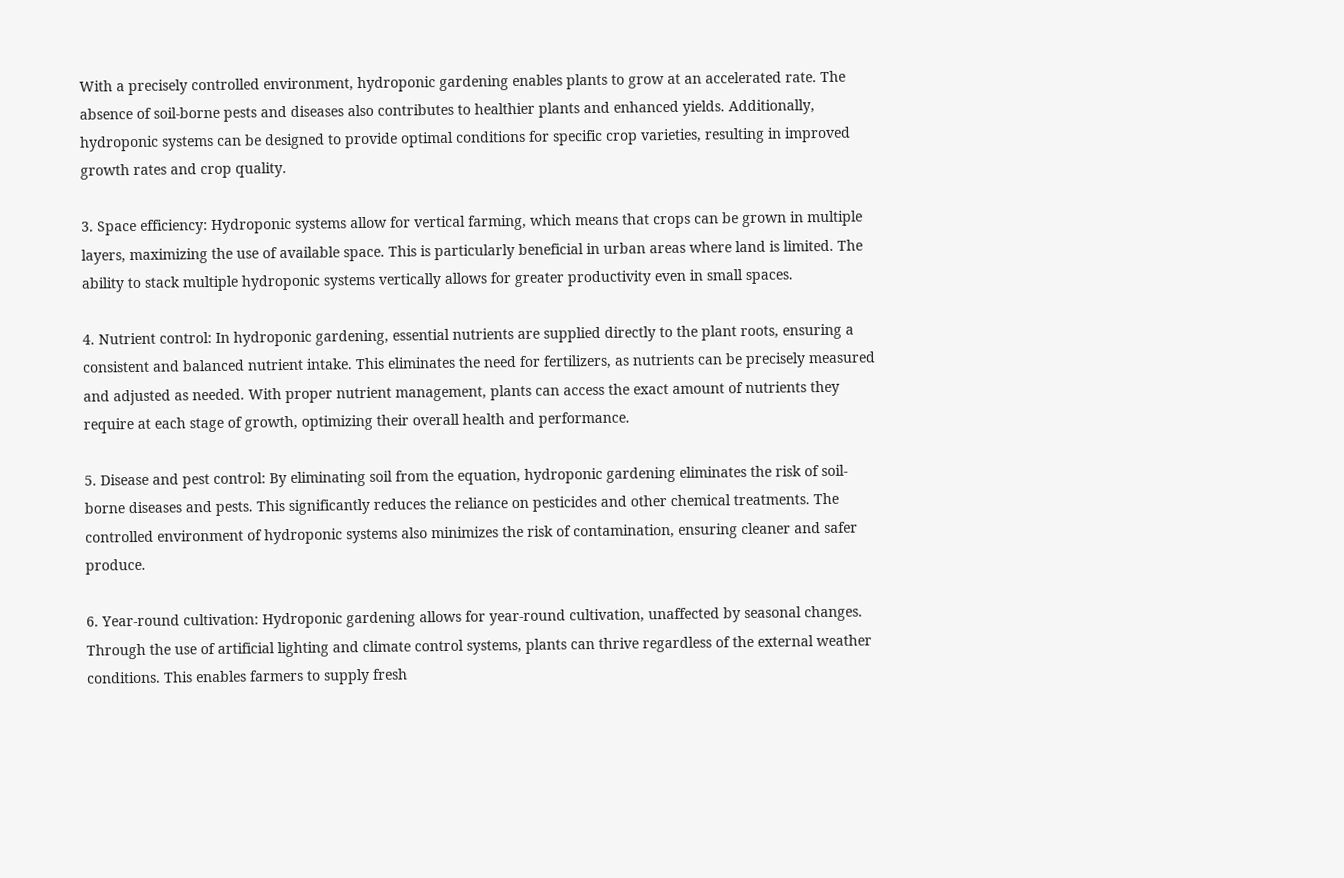With a precisely controlled environment, hydroponic gardening enables plants to grow at an accelerated rate. The absence of soil-borne pests and diseases also contributes to healthier plants and enhanced yields. Additionally, hydroponic systems can be designed to provide optimal conditions for specific crop varieties, resulting in improved growth rates and crop quality.

3. Space efficiency: Hydroponic systems allow for vertical farming, which means that crops can be grown in multiple layers, maximizing the use of available space. This is particularly beneficial in urban areas where land is limited. The ability to stack multiple hydroponic systems vertically allows for greater productivity even in small spaces.

4. Nutrient control: In hydroponic gardening, essential nutrients are supplied directly to the plant roots, ensuring a consistent and balanced nutrient intake. This eliminates the need for fertilizers, as nutrients can be precisely measured and adjusted as needed. With proper nutrient management, plants can access the exact amount of nutrients they require at each stage of growth, optimizing their overall health and performance.

5. Disease and pest control: By eliminating soil from the equation, hydroponic gardening eliminates the risk of soil-borne diseases and pests. This significantly reduces the reliance on pesticides and other chemical treatments. The controlled environment of hydroponic systems also minimizes the risk of contamination, ensuring cleaner and safer produce.

6. Year-round cultivation: Hydroponic gardening allows for year-round cultivation, unaffected by seasonal changes. Through the use of artificial lighting and climate control systems, plants can thrive regardless of the external weather conditions. This enables farmers to supply fresh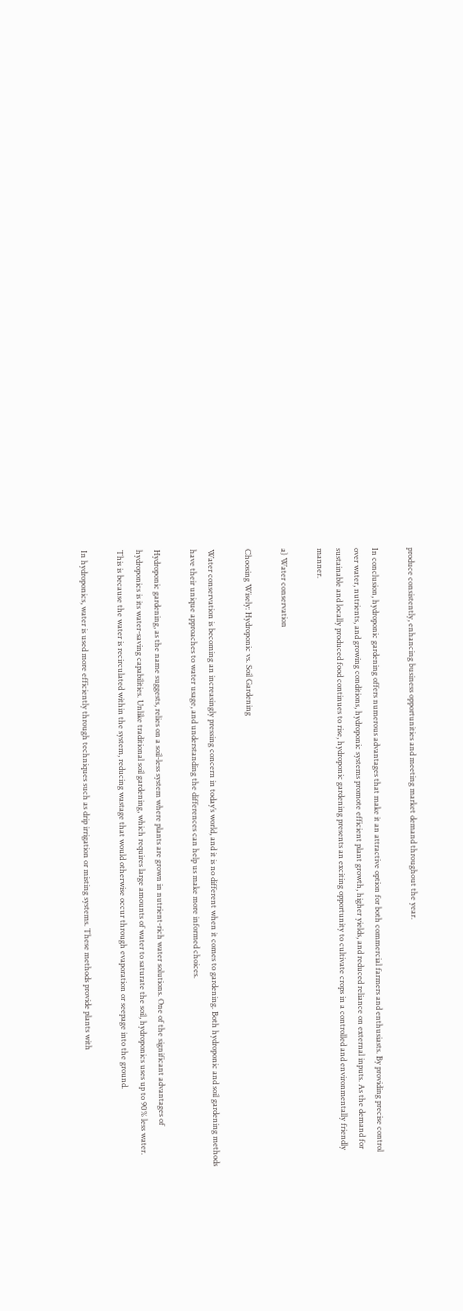produce consistently, enhancing business opportunities and meeting market demand throughout the year.

In conclusion, hydroponic gardening offers numerous advantages that make it an attractive option for both commercial farmers and enthusiasts. By providing precise control over water, nutrients, and growing conditions, hydroponic systems promote efficient plant growth, higher yields, and reduced reliance on external inputs. As the demand for sustainable and locally produced food continues to rise, hydroponic gardening presents an exciting opportunity to cultivate crops in a controlled and environmentally friendly manner.

a) Water conservation

Choosing Wisely: Hydroponic vs. Soil Gardening

Water conservation is becoming an increasingly pressing concern in today’s world, and it is no different when it comes to gardening. Both hydroponic and soil gardening methods have their unique approaches to water usage, and understanding the differences can help us make more informed choices.

Hydroponic gardening, as the name suggests, relies on a soil-less system where plants are grown in nutrient-rich water solutions. One of the significant advantages of hydroponics is its water-saving capabilities. Unlike traditional soil gardening, which requires large amounts of water to saturate the soil, hydroponics uses up to 90% less water. This is because the water is recirculated within the system, reducing wastage that would otherwise occur through evaporation or seepage into the ground.

In hydroponics, water is used more efficiently through techniques such as drip irrigation or misting systems. These methods provide plants with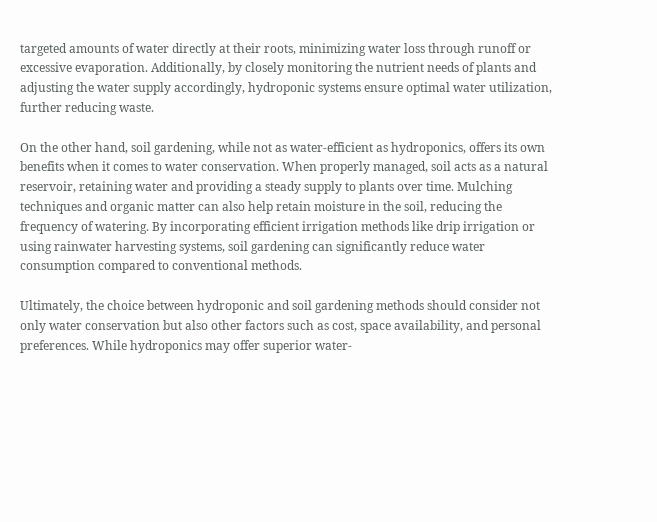targeted amounts of water directly at their roots, minimizing water loss through runoff or excessive evaporation. Additionally, by closely monitoring the nutrient needs of plants and adjusting the water supply accordingly, hydroponic systems ensure optimal water utilization, further reducing waste.

On the other hand, soil gardening, while not as water-efficient as hydroponics, offers its own benefits when it comes to water conservation. When properly managed, soil acts as a natural reservoir, retaining water and providing a steady supply to plants over time. Mulching techniques and organic matter can also help retain moisture in the soil, reducing the frequency of watering. By incorporating efficient irrigation methods like drip irrigation or using rainwater harvesting systems, soil gardening can significantly reduce water consumption compared to conventional methods.

Ultimately, the choice between hydroponic and soil gardening methods should consider not only water conservation but also other factors such as cost, space availability, and personal preferences. While hydroponics may offer superior water-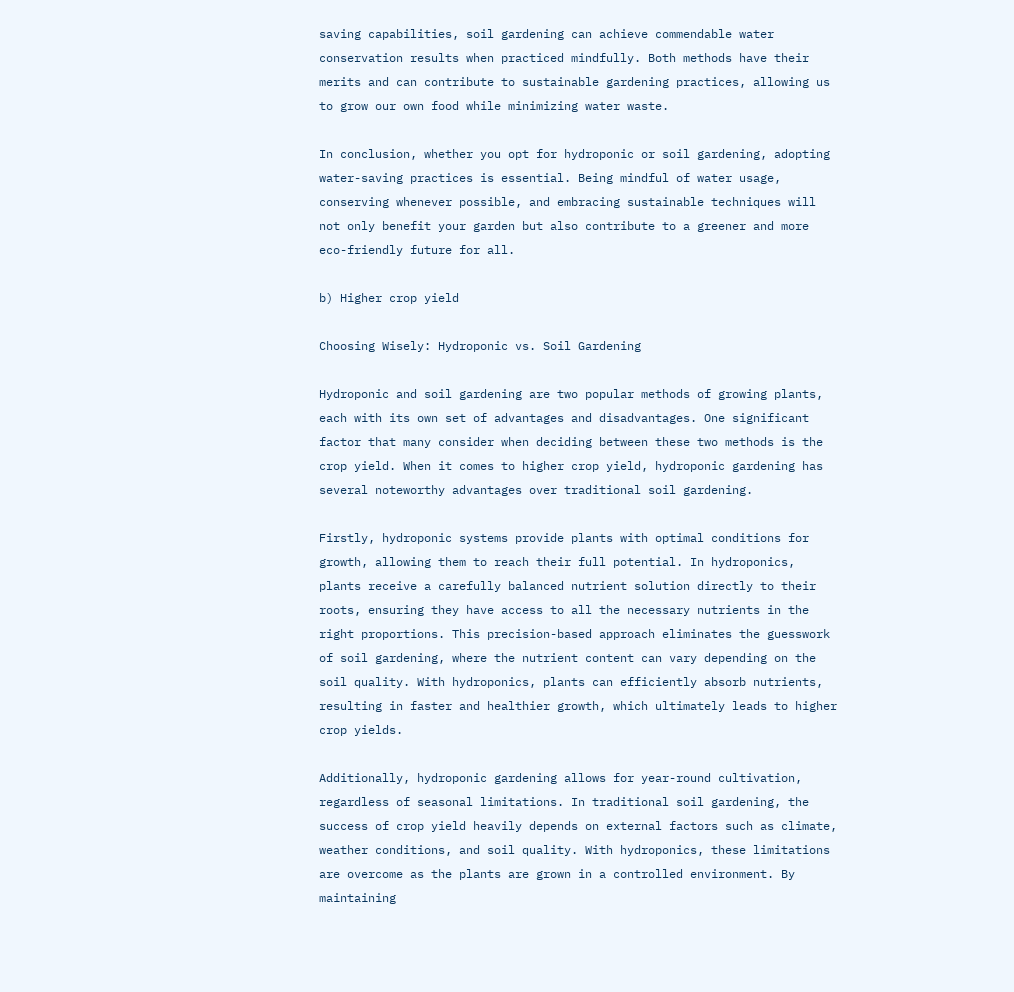saving capabilities, soil gardening can achieve commendable water conservation results when practiced mindfully. Both methods have their merits and can contribute to sustainable gardening practices, allowing us to grow our own food while minimizing water waste.

In conclusion, whether you opt for hydroponic or soil gardening, adopting water-saving practices is essential. Being mindful of water usage, conserving whenever possible, and embracing sustainable techniques will not only benefit your garden but also contribute to a greener and more eco-friendly future for all.

b) Higher crop yield

Choosing Wisely: Hydroponic vs. Soil Gardening

Hydroponic and soil gardening are two popular methods of growing plants, each with its own set of advantages and disadvantages. One significant factor that many consider when deciding between these two methods is the crop yield. When it comes to higher crop yield, hydroponic gardening has several noteworthy advantages over traditional soil gardening.

Firstly, hydroponic systems provide plants with optimal conditions for growth, allowing them to reach their full potential. In hydroponics, plants receive a carefully balanced nutrient solution directly to their roots, ensuring they have access to all the necessary nutrients in the right proportions. This precision-based approach eliminates the guesswork of soil gardening, where the nutrient content can vary depending on the soil quality. With hydroponics, plants can efficiently absorb nutrients, resulting in faster and healthier growth, which ultimately leads to higher crop yields.

Additionally, hydroponic gardening allows for year-round cultivation, regardless of seasonal limitations. In traditional soil gardening, the success of crop yield heavily depends on external factors such as climate, weather conditions, and soil quality. With hydroponics, these limitations are overcome as the plants are grown in a controlled environment. By maintaining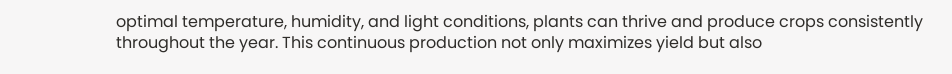optimal temperature, humidity, and light conditions, plants can thrive and produce crops consistently throughout the year. This continuous production not only maximizes yield but also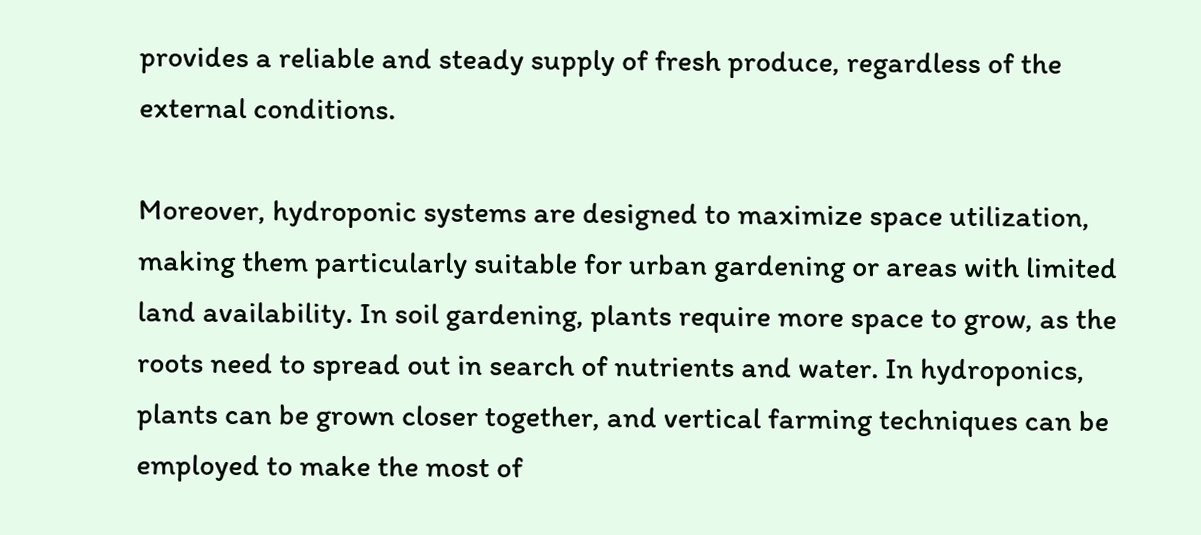provides a reliable and steady supply of fresh produce, regardless of the external conditions.

Moreover, hydroponic systems are designed to maximize space utilization, making them particularly suitable for urban gardening or areas with limited land availability. In soil gardening, plants require more space to grow, as the roots need to spread out in search of nutrients and water. In hydroponics, plants can be grown closer together, and vertical farming techniques can be employed to make the most of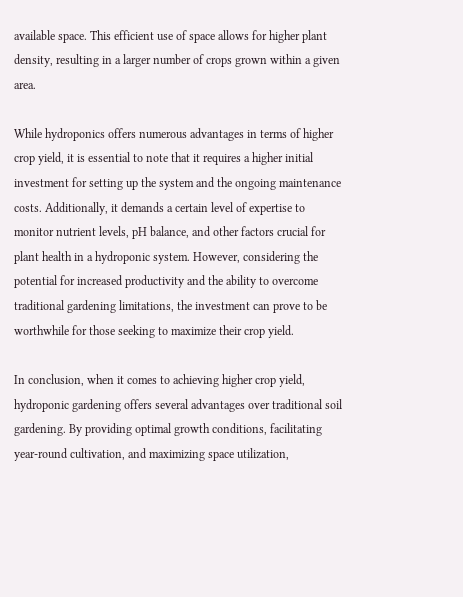available space. This efficient use of space allows for higher plant density, resulting in a larger number of crops grown within a given area.

While hydroponics offers numerous advantages in terms of higher crop yield, it is essential to note that it requires a higher initial investment for setting up the system and the ongoing maintenance costs. Additionally, it demands a certain level of expertise to monitor nutrient levels, pH balance, and other factors crucial for plant health in a hydroponic system. However, considering the potential for increased productivity and the ability to overcome traditional gardening limitations, the investment can prove to be worthwhile for those seeking to maximize their crop yield.

In conclusion, when it comes to achieving higher crop yield, hydroponic gardening offers several advantages over traditional soil gardening. By providing optimal growth conditions, facilitating year-round cultivation, and maximizing space utilization,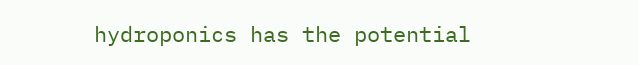hydroponics has the potential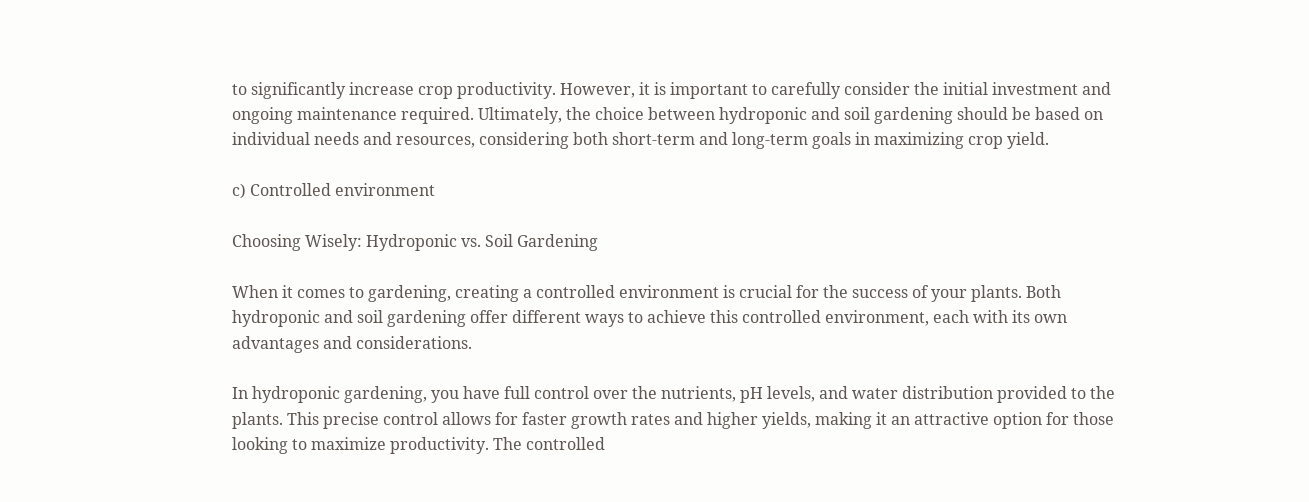to significantly increase crop productivity. However, it is important to carefully consider the initial investment and ongoing maintenance required. Ultimately, the choice between hydroponic and soil gardening should be based on individual needs and resources, considering both short-term and long-term goals in maximizing crop yield.

c) Controlled environment

Choosing Wisely: Hydroponic vs. Soil Gardening

When it comes to gardening, creating a controlled environment is crucial for the success of your plants. Both hydroponic and soil gardening offer different ways to achieve this controlled environment, each with its own advantages and considerations.

In hydroponic gardening, you have full control over the nutrients, pH levels, and water distribution provided to the plants. This precise control allows for faster growth rates and higher yields, making it an attractive option for those looking to maximize productivity. The controlled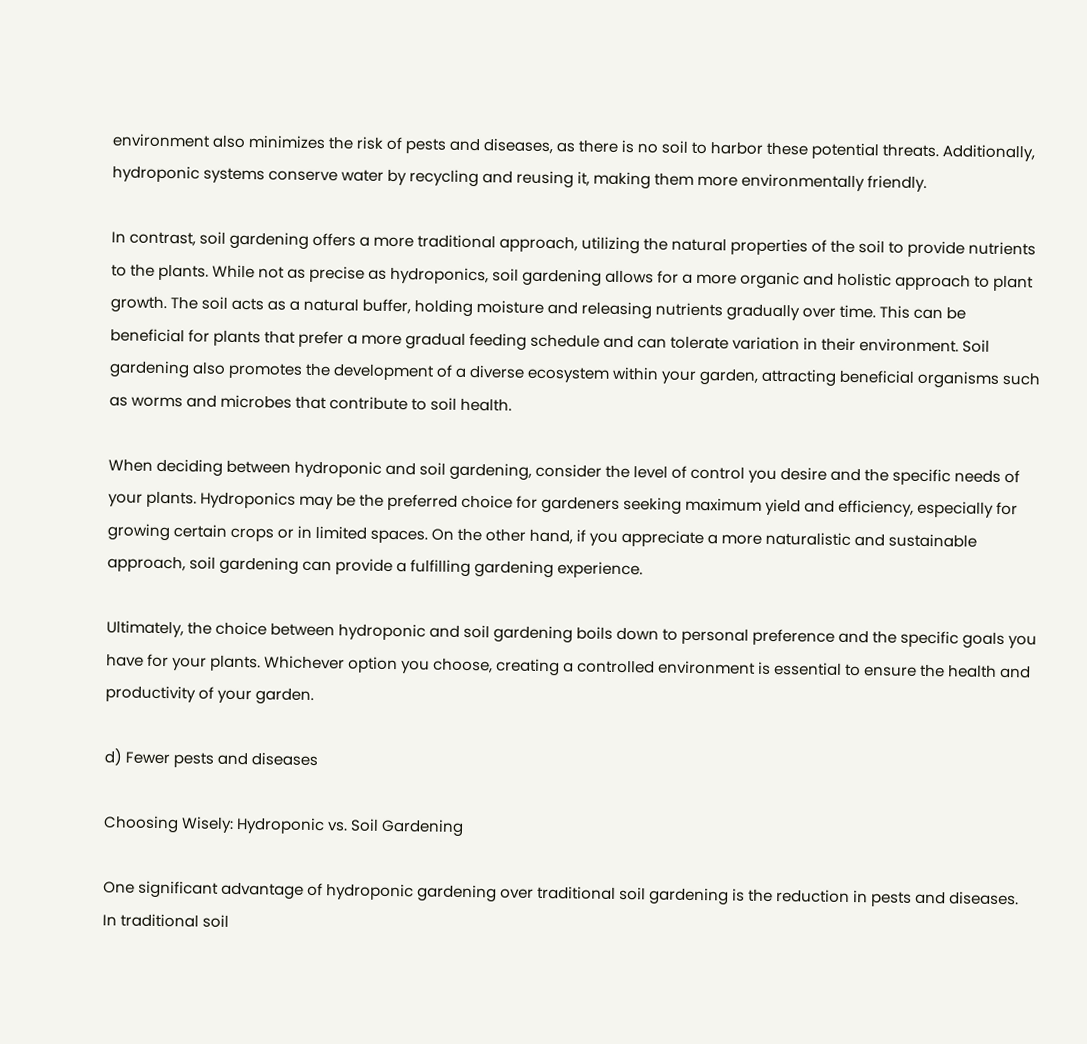environment also minimizes the risk of pests and diseases, as there is no soil to harbor these potential threats. Additionally, hydroponic systems conserve water by recycling and reusing it, making them more environmentally friendly.

In contrast, soil gardening offers a more traditional approach, utilizing the natural properties of the soil to provide nutrients to the plants. While not as precise as hydroponics, soil gardening allows for a more organic and holistic approach to plant growth. The soil acts as a natural buffer, holding moisture and releasing nutrients gradually over time. This can be beneficial for plants that prefer a more gradual feeding schedule and can tolerate variation in their environment. Soil gardening also promotes the development of a diverse ecosystem within your garden, attracting beneficial organisms such as worms and microbes that contribute to soil health.

When deciding between hydroponic and soil gardening, consider the level of control you desire and the specific needs of your plants. Hydroponics may be the preferred choice for gardeners seeking maximum yield and efficiency, especially for growing certain crops or in limited spaces. On the other hand, if you appreciate a more naturalistic and sustainable approach, soil gardening can provide a fulfilling gardening experience.

Ultimately, the choice between hydroponic and soil gardening boils down to personal preference and the specific goals you have for your plants. Whichever option you choose, creating a controlled environment is essential to ensure the health and productivity of your garden.

d) Fewer pests and diseases

Choosing Wisely: Hydroponic vs. Soil Gardening

One significant advantage of hydroponic gardening over traditional soil gardening is the reduction in pests and diseases. In traditional soil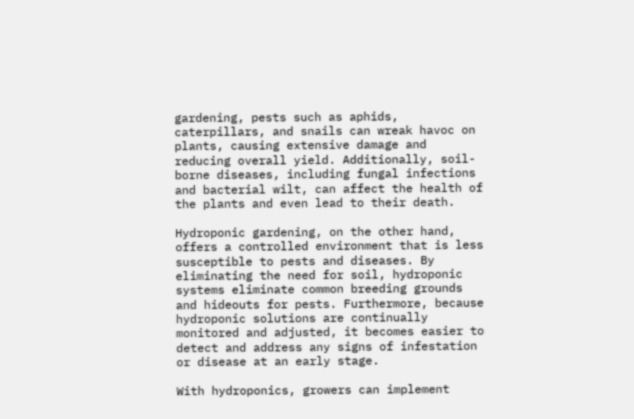gardening, pests such as aphids, caterpillars, and snails can wreak havoc on plants, causing extensive damage and reducing overall yield. Additionally, soil-borne diseases, including fungal infections and bacterial wilt, can affect the health of the plants and even lead to their death.

Hydroponic gardening, on the other hand, offers a controlled environment that is less susceptible to pests and diseases. By eliminating the need for soil, hydroponic systems eliminate common breeding grounds and hideouts for pests. Furthermore, because hydroponic solutions are continually monitored and adjusted, it becomes easier to detect and address any signs of infestation or disease at an early stage.

With hydroponics, growers can implement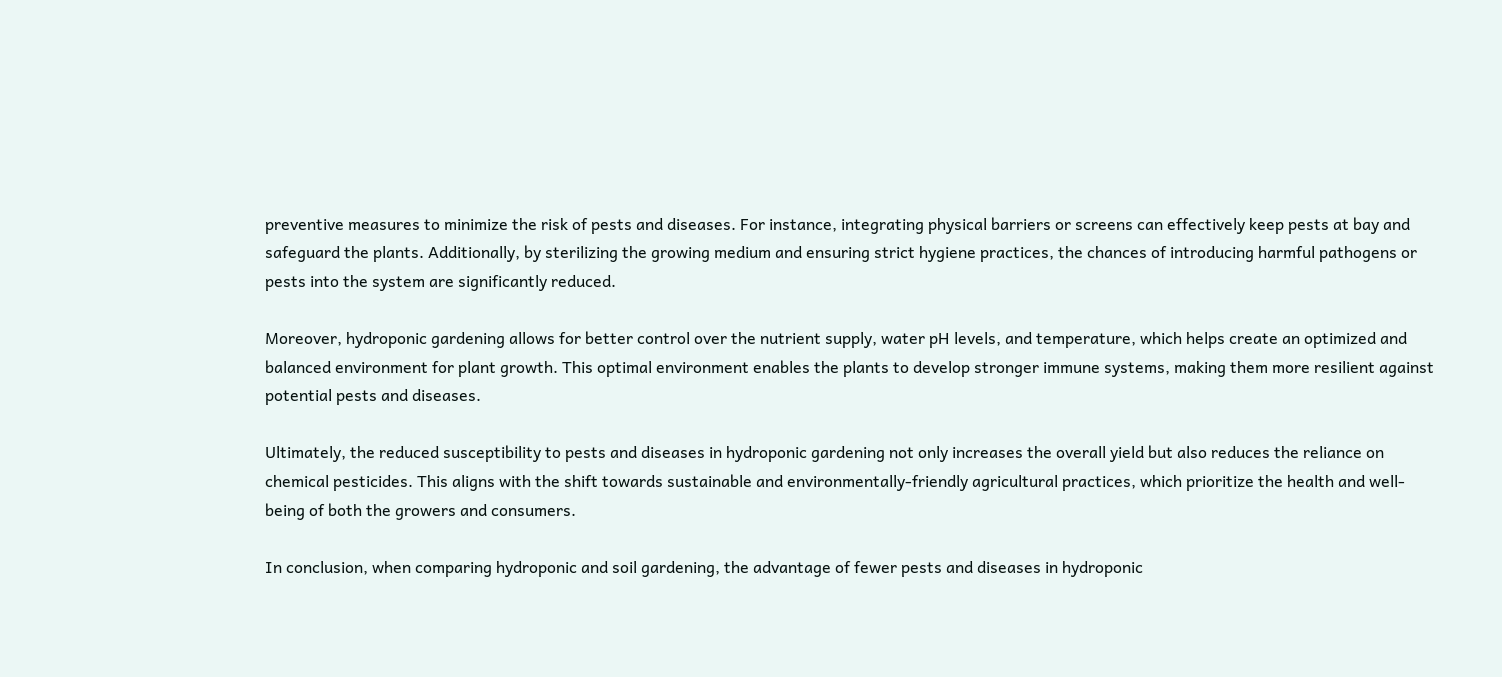preventive measures to minimize the risk of pests and diseases. For instance, integrating physical barriers or screens can effectively keep pests at bay and safeguard the plants. Additionally, by sterilizing the growing medium and ensuring strict hygiene practices, the chances of introducing harmful pathogens or pests into the system are significantly reduced.

Moreover, hydroponic gardening allows for better control over the nutrient supply, water pH levels, and temperature, which helps create an optimized and balanced environment for plant growth. This optimal environment enables the plants to develop stronger immune systems, making them more resilient against potential pests and diseases.

Ultimately, the reduced susceptibility to pests and diseases in hydroponic gardening not only increases the overall yield but also reduces the reliance on chemical pesticides. This aligns with the shift towards sustainable and environmentally-friendly agricultural practices, which prioritize the health and well-being of both the growers and consumers.

In conclusion, when comparing hydroponic and soil gardening, the advantage of fewer pests and diseases in hydroponic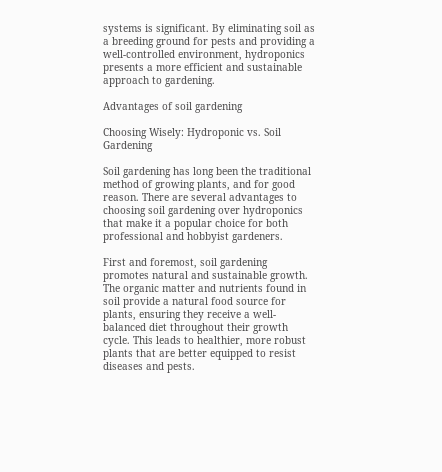systems is significant. By eliminating soil as a breeding ground for pests and providing a well-controlled environment, hydroponics presents a more efficient and sustainable approach to gardening.

Advantages of soil gardening

Choosing Wisely: Hydroponic vs. Soil Gardening

Soil gardening has long been the traditional method of growing plants, and for good reason. There are several advantages to choosing soil gardening over hydroponics that make it a popular choice for both professional and hobbyist gardeners.

First and foremost, soil gardening promotes natural and sustainable growth. The organic matter and nutrients found in soil provide a natural food source for plants, ensuring they receive a well-balanced diet throughout their growth cycle. This leads to healthier, more robust plants that are better equipped to resist diseases and pests.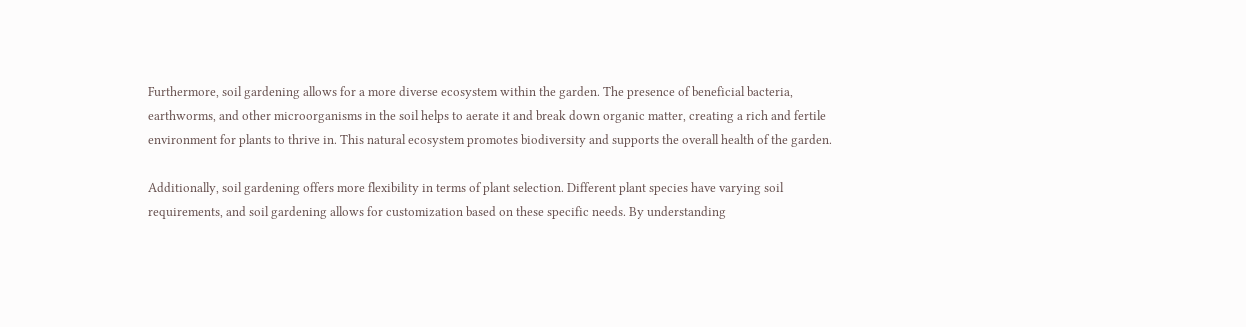Furthermore, soil gardening allows for a more diverse ecosystem within the garden. The presence of beneficial bacteria, earthworms, and other microorganisms in the soil helps to aerate it and break down organic matter, creating a rich and fertile environment for plants to thrive in. This natural ecosystem promotes biodiversity and supports the overall health of the garden.

Additionally, soil gardening offers more flexibility in terms of plant selection. Different plant species have varying soil requirements, and soil gardening allows for customization based on these specific needs. By understanding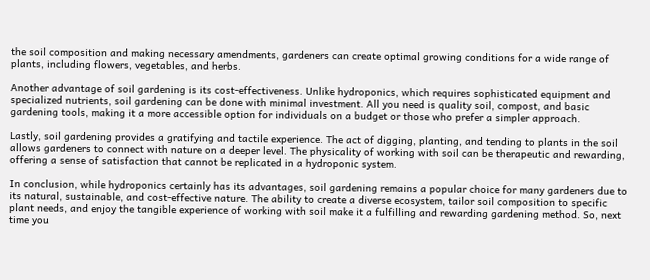the soil composition and making necessary amendments, gardeners can create optimal growing conditions for a wide range of plants, including flowers, vegetables, and herbs.

Another advantage of soil gardening is its cost-effectiveness. Unlike hydroponics, which requires sophisticated equipment and specialized nutrients, soil gardening can be done with minimal investment. All you need is quality soil, compost, and basic gardening tools, making it a more accessible option for individuals on a budget or those who prefer a simpler approach.

Lastly, soil gardening provides a gratifying and tactile experience. The act of digging, planting, and tending to plants in the soil allows gardeners to connect with nature on a deeper level. The physicality of working with soil can be therapeutic and rewarding, offering a sense of satisfaction that cannot be replicated in a hydroponic system.

In conclusion, while hydroponics certainly has its advantages, soil gardening remains a popular choice for many gardeners due to its natural, sustainable, and cost-effective nature. The ability to create a diverse ecosystem, tailor soil composition to specific plant needs, and enjoy the tangible experience of working with soil make it a fulfilling and rewarding gardening method. So, next time you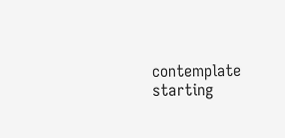contemplate starting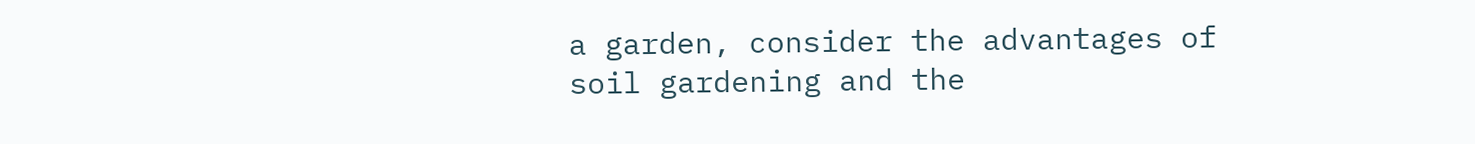a garden, consider the advantages of soil gardening and the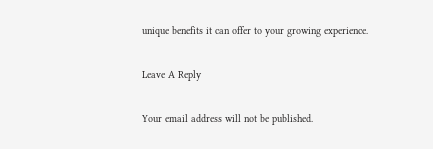unique benefits it can offer to your growing experience.

Leave A Reply

Your email address will not be published.